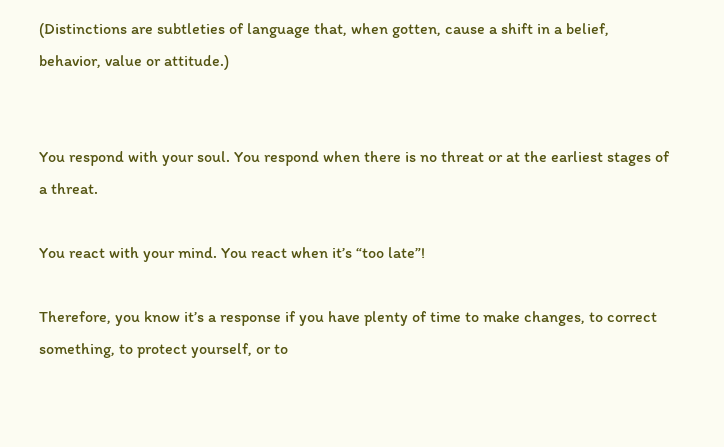(Distinctions are subtleties of language that, when gotten, cause a shift in a belief, behavior, value or attitude.)


You respond with your soul. You respond when there is no threat or at the earliest stages of a threat.

You react with your mind. You react when it’s “too late”!

Therefore, you know it’s a response if you have plenty of time to make changes, to correct something, to protect yourself, or to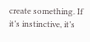create something. If it’s instinctive, it’s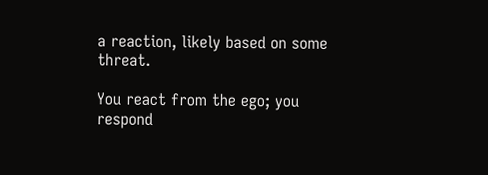a reaction, likely based on some threat.

You react from the ego; you respond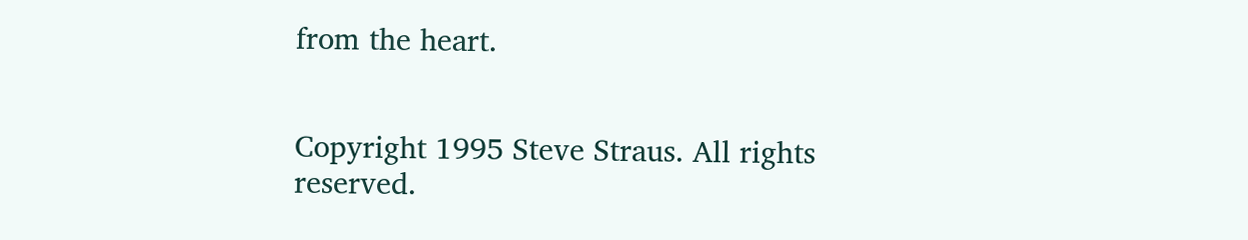from the heart.


Copyright 1995 Steve Straus. All rights reserved.